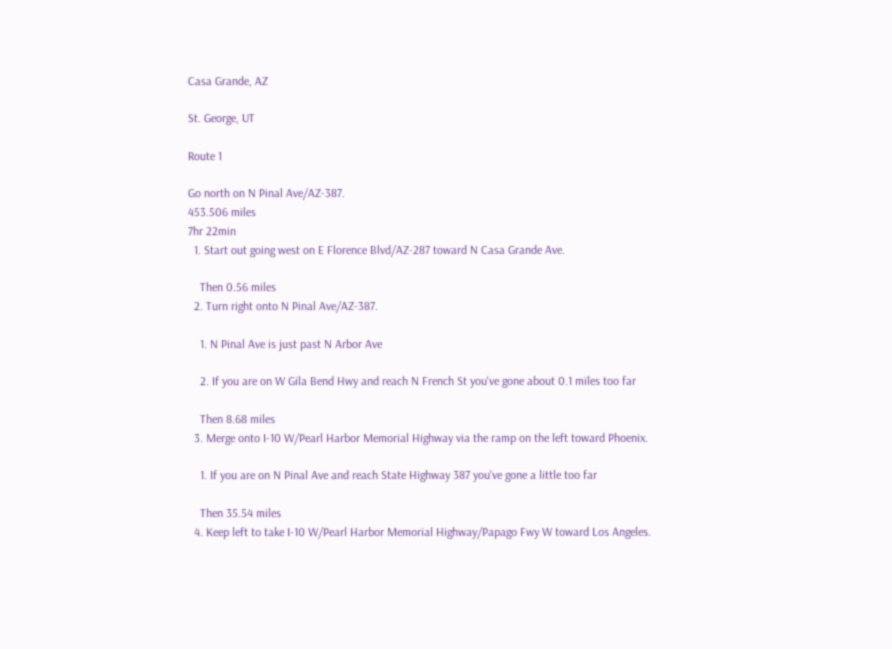Casa Grande, AZ

St. George, UT

Route 1

Go north on N Pinal Ave/AZ-387.
453.506 miles
7hr 22min
  1. Start out going west on E Florence Blvd/AZ-287 toward N Casa Grande Ave.

    Then 0.56 miles
  2. Turn right onto N Pinal Ave/AZ-387.

    1. N Pinal Ave is just past N Arbor Ave

    2. If you are on W Gila Bend Hwy and reach N French St you've gone about 0.1 miles too far

    Then 8.68 miles
  3. Merge onto I-10 W/Pearl Harbor Memorial Highway via the ramp on the left toward Phoenix.

    1. If you are on N Pinal Ave and reach State Highway 387 you've gone a little too far

    Then 35.54 miles
  4. Keep left to take I-10 W/Pearl Harbor Memorial Highway/Papago Fwy W toward Los Angeles.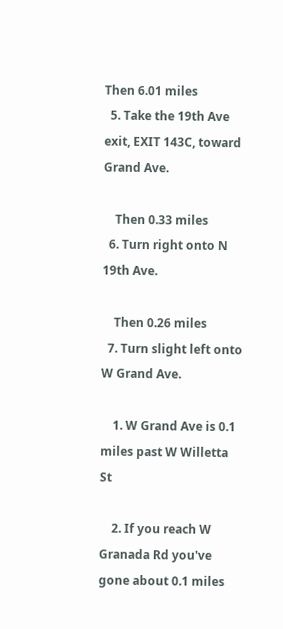Then 6.01 miles
  5. Take the 19th Ave exit, EXIT 143C, toward Grand Ave.

    Then 0.33 miles
  6. Turn right onto N 19th Ave.

    Then 0.26 miles
  7. Turn slight left onto W Grand Ave.

    1. W Grand Ave is 0.1 miles past W Willetta St

    2. If you reach W Granada Rd you've gone about 0.1 miles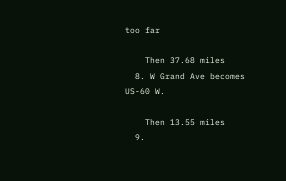too far

    Then 37.68 miles
  8. W Grand Ave becomes US-60 W.

    Then 13.55 miles
  9.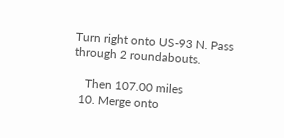Turn right onto US-93 N. Pass through 2 roundabouts.

    Then 107.00 miles
  10. Merge onto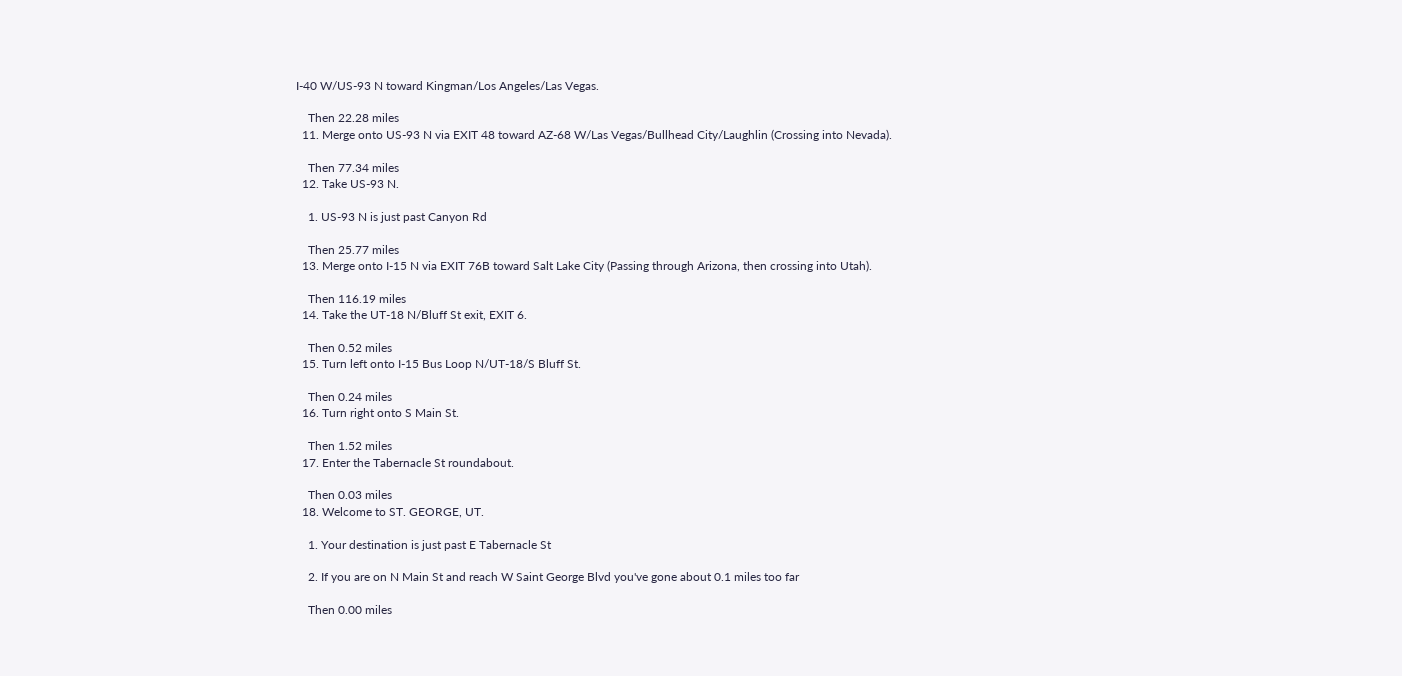I-40 W/US-93 N toward Kingman/Los Angeles/Las Vegas.

    Then 22.28 miles
  11. Merge onto US-93 N via EXIT 48 toward AZ-68 W/Las Vegas/Bullhead City/Laughlin (Crossing into Nevada).

    Then 77.34 miles
  12. Take US-93 N.

    1. US-93 N is just past Canyon Rd

    Then 25.77 miles
  13. Merge onto I-15 N via EXIT 76B toward Salt Lake City (Passing through Arizona, then crossing into Utah).

    Then 116.19 miles
  14. Take the UT-18 N/Bluff St exit, EXIT 6.

    Then 0.52 miles
  15. Turn left onto I-15 Bus Loop N/UT-18/S Bluff St.

    Then 0.24 miles
  16. Turn right onto S Main St.

    Then 1.52 miles
  17. Enter the Tabernacle St roundabout.

    Then 0.03 miles
  18. Welcome to ST. GEORGE, UT.

    1. Your destination is just past E Tabernacle St

    2. If you are on N Main St and reach W Saint George Blvd you've gone about 0.1 miles too far

    Then 0.00 miles